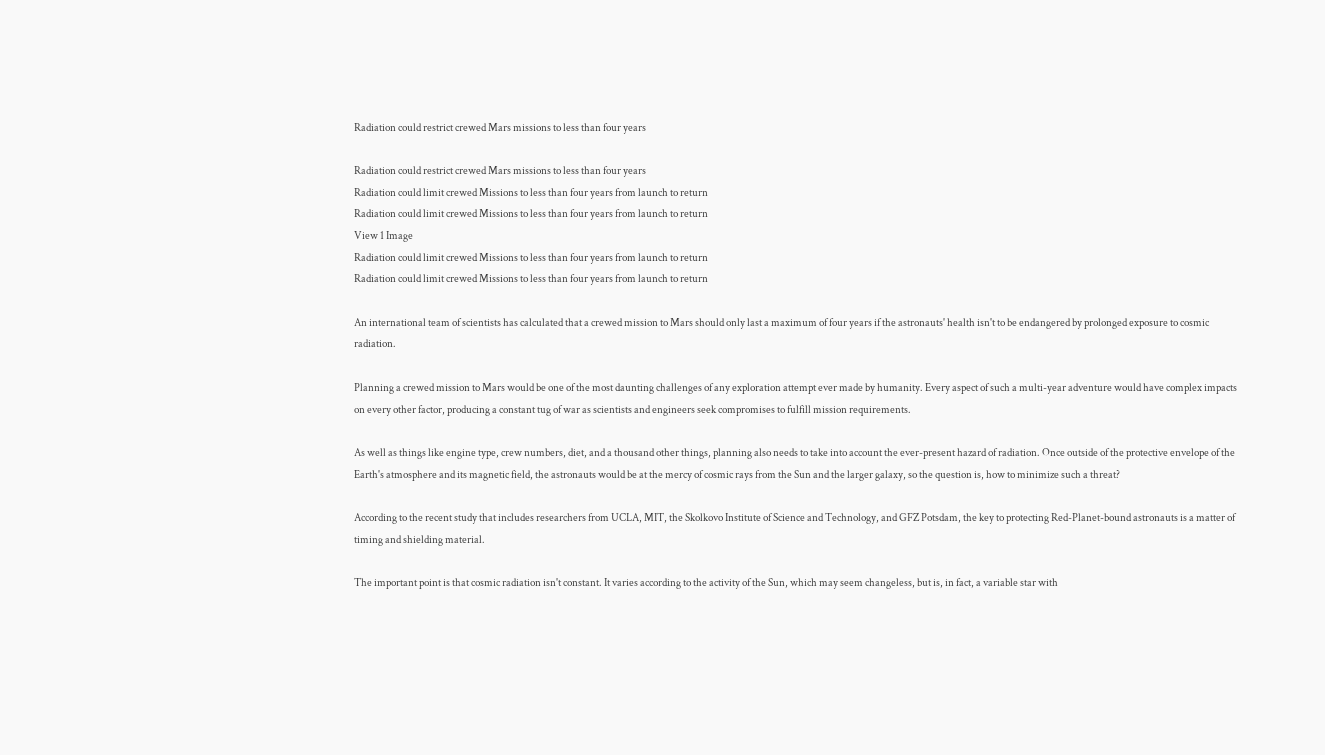Radiation could restrict crewed Mars missions to less than four years

Radiation could restrict crewed Mars missions to less than four years
Radiation could limit crewed Missions to less than four years from launch to return
Radiation could limit crewed Missions to less than four years from launch to return
View 1 Image
Radiation could limit crewed Missions to less than four years from launch to return
Radiation could limit crewed Missions to less than four years from launch to return

An international team of scientists has calculated that a crewed mission to Mars should only last a maximum of four years if the astronauts' health isn't to be endangered by prolonged exposure to cosmic radiation.

Planning a crewed mission to Mars would be one of the most daunting challenges of any exploration attempt ever made by humanity. Every aspect of such a multi-year adventure would have complex impacts on every other factor, producing a constant tug of war as scientists and engineers seek compromises to fulfill mission requirements.

As well as things like engine type, crew numbers, diet, and a thousand other things, planning also needs to take into account the ever-present hazard of radiation. Once outside of the protective envelope of the Earth's atmosphere and its magnetic field, the astronauts would be at the mercy of cosmic rays from the Sun and the larger galaxy, so the question is, how to minimize such a threat?

According to the recent study that includes researchers from UCLA, MIT, the Skolkovo Institute of Science and Technology, and GFZ Potsdam, the key to protecting Red-Planet-bound astronauts is a matter of timing and shielding material.

The important point is that cosmic radiation isn't constant. It varies according to the activity of the Sun, which may seem changeless, but is, in fact, a variable star with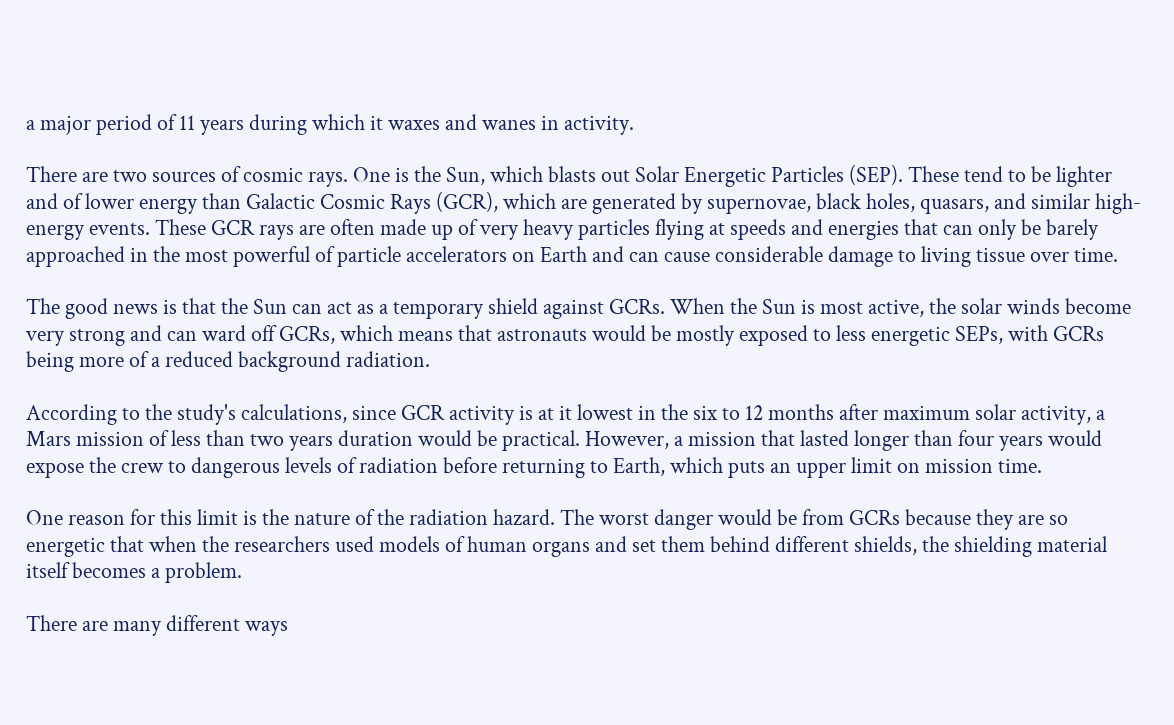a major period of 11 years during which it waxes and wanes in activity.

There are two sources of cosmic rays. One is the Sun, which blasts out Solar Energetic Particles (SEP). These tend to be lighter and of lower energy than Galactic Cosmic Rays (GCR), which are generated by supernovae, black holes, quasars, and similar high-energy events. These GCR rays are often made up of very heavy particles flying at speeds and energies that can only be barely approached in the most powerful of particle accelerators on Earth and can cause considerable damage to living tissue over time.

The good news is that the Sun can act as a temporary shield against GCRs. When the Sun is most active, the solar winds become very strong and can ward off GCRs, which means that astronauts would be mostly exposed to less energetic SEPs, with GCRs being more of a reduced background radiation.

According to the study's calculations, since GCR activity is at it lowest in the six to 12 months after maximum solar activity, a Mars mission of less than two years duration would be practical. However, a mission that lasted longer than four years would expose the crew to dangerous levels of radiation before returning to Earth, which puts an upper limit on mission time.

One reason for this limit is the nature of the radiation hazard. The worst danger would be from GCRs because they are so energetic that when the researchers used models of human organs and set them behind different shields, the shielding material itself becomes a problem.

There are many different ways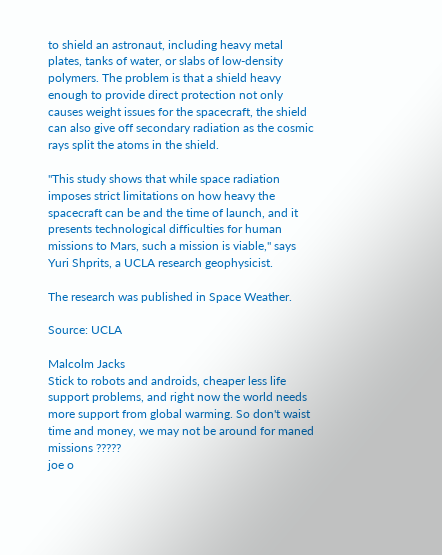to shield an astronaut, including heavy metal plates, tanks of water, or slabs of low-density polymers. The problem is that a shield heavy enough to provide direct protection not only causes weight issues for the spacecraft, the shield can also give off secondary radiation as the cosmic rays split the atoms in the shield.

"This study shows that while space radiation imposes strict limitations on how heavy the spacecraft can be and the time of launch, and it presents technological difficulties for human missions to Mars, such a mission is viable," says Yuri Shprits, a UCLA research geophysicist.

The research was published in Space Weather.

Source: UCLA

Malcolm Jacks
Stick to robots and androids, cheaper less life support problems, and right now the world needs more support from global warming. So don't waist time and money, we may not be around for maned missions ?????
joe o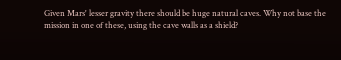Given Mars' lesser gravity there should be huge natural caves. Why not base the mission in one of these, using the cave walls as a shield?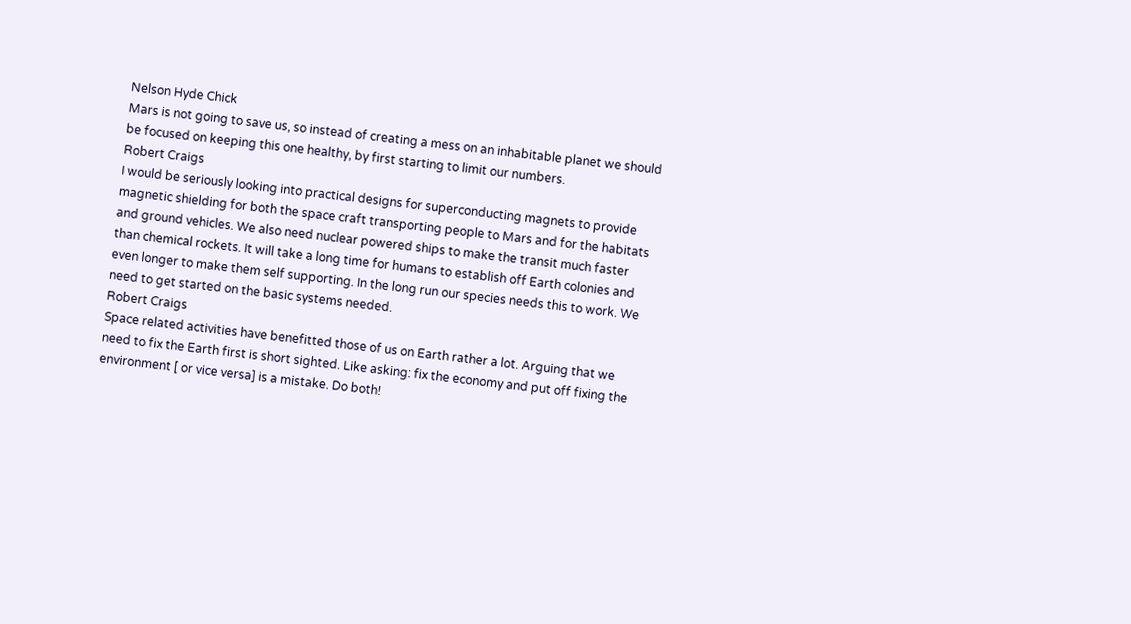Nelson Hyde Chick
Mars is not going to save us, so instead of creating a mess on an inhabitable planet we should be focused on keeping this one healthy, by first starting to limit our numbers.
Robert Craigs
I would be seriously looking into practical designs for superconducting magnets to provide magnetic shielding for both the space craft transporting people to Mars and for the habitats and ground vehicles. We also need nuclear powered ships to make the transit much faster than chemical rockets. It will take a long time for humans to establish off Earth colonies and even longer to make them self supporting. In the long run our species needs this to work. We need to get started on the basic systems needed.
Robert Craigs
Space related activities have benefitted those of us on Earth rather a lot. Arguing that we need to fix the Earth first is short sighted. Like asking: fix the economy and put off fixing the environment [ or vice versa] is a mistake. Do both!